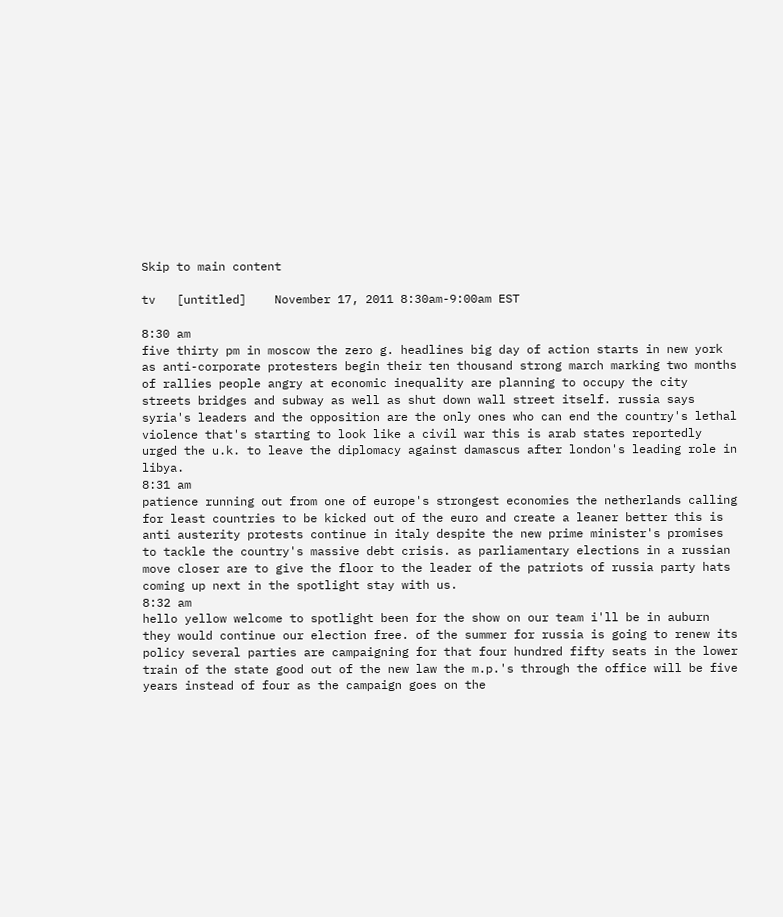Skip to main content

tv   [untitled]    November 17, 2011 8:30am-9:00am EST

8:30 am
five thirty pm in moscow the zero g. headlines big day of action starts in new york as anti-corporate protesters begin their ten thousand strong march marking two months of rallies people angry at economic inequality are planning to occupy the city streets bridges and subway as well as shut down wall street itself. russia says syria's leaders and the opposition are the only ones who can end the country's lethal violence that's starting to look like a civil war this is arab states reportedly urged the u.k. to leave the diplomacy against damascus after london's leading role in libya.
8:31 am
patience running out from one of europe's strongest economies the netherlands calling for least countries to be kicked out of the euro and create a leaner better this is anti austerity protests continue in italy despite the new prime minister's promises to tackle the country's massive debt crisis. as parliamentary elections in a russian move closer are to give the floor to the leader of the patriots of russia party hats coming up next in the spotlight stay with us.
8:32 am
hello yellow welcome to spotlight been for the show on our team i'll be in auburn they would continue our election free. of the summer for russia is going to renew its policy several parties are campaigning for that four hundred fifty seats in the lower train of the state good out of the new law the m.p.'s through the office will be five years instead of four as the campaign goes on the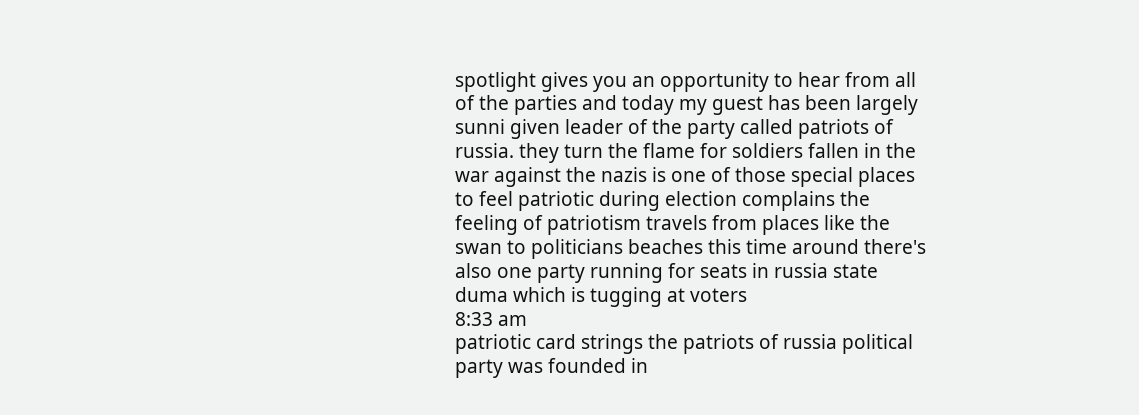spotlight gives you an opportunity to hear from all of the parties and today my guest has been largely sunni given leader of the party called patriots of russia. they turn the flame for soldiers fallen in the war against the nazis is one of those special places to feel patriotic during election complains the feeling of patriotism travels from places like the swan to politicians beaches this time around there's also one party running for seats in russia state duma which is tugging at voters
8:33 am
patriotic card strings the patriots of russia political party was founded in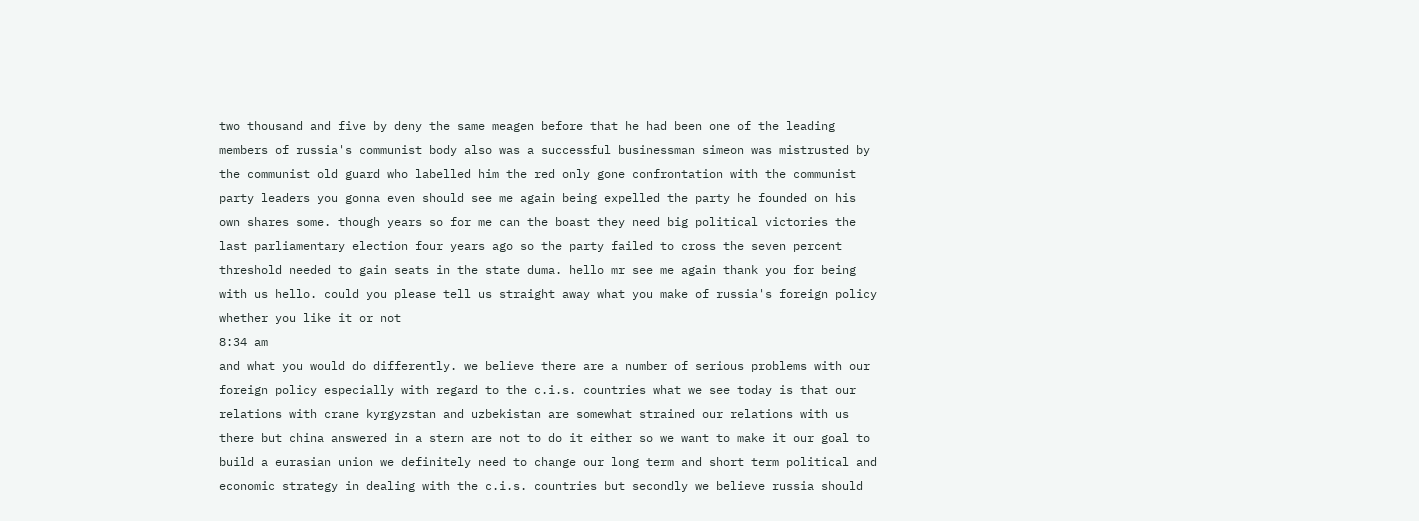two thousand and five by deny the same meagen before that he had been one of the leading members of russia's communist body also was a successful businessman simeon was mistrusted by the communist old guard who labelled him the red only gone confrontation with the communist party leaders you gonna even should see me again being expelled the party he founded on his own shares some. though years so for me can the boast they need big political victories the last parliamentary election four years ago so the party failed to cross the seven percent threshold needed to gain seats in the state duma. hello mr see me again thank you for being with us hello. could you please tell us straight away what you make of russia's foreign policy whether you like it or not
8:34 am
and what you would do differently. we believe there are a number of serious problems with our foreign policy especially with regard to the c.i.s. countries what we see today is that our relations with crane kyrgyzstan and uzbekistan are somewhat strained our relations with us there but china answered in a stern are not to do it either so we want to make it our goal to build a eurasian union we definitely need to change our long term and short term political and economic strategy in dealing with the c.i.s. countries but secondly we believe russia should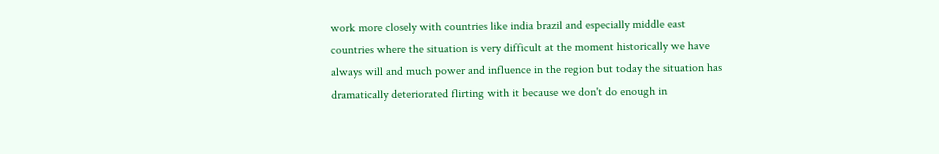work more closely with countries like india brazil and especially middle east countries where the situation is very difficult at the moment historically we have always will and much power and influence in the region but today the situation has dramatically deteriorated flirting with it because we don't do enough in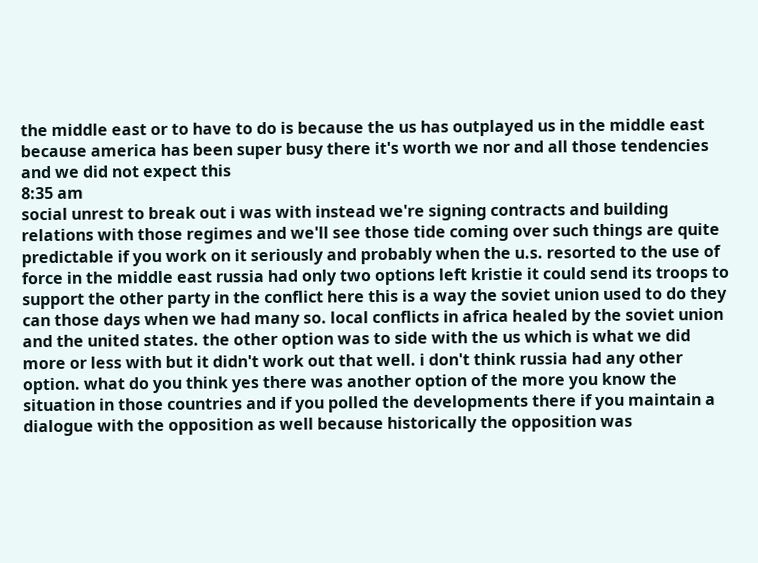the middle east or to have to do is because the us has outplayed us in the middle east because america has been super busy there it's worth we nor and all those tendencies and we did not expect this
8:35 am
social unrest to break out i was with instead we're signing contracts and building relations with those regimes and we'll see those tide coming over such things are quite predictable if you work on it seriously and probably when the u.s. resorted to the use of force in the middle east russia had only two options left kristie it could send its troops to support the other party in the conflict here this is a way the soviet union used to do they can those days when we had many so. local conflicts in africa healed by the soviet union and the united states. the other option was to side with the us which is what we did more or less with but it didn't work out that well. i don't think russia had any other option. what do you think yes there was another option of the more you know the situation in those countries and if you polled the developments there if you maintain a dialogue with the opposition as well because historically the opposition was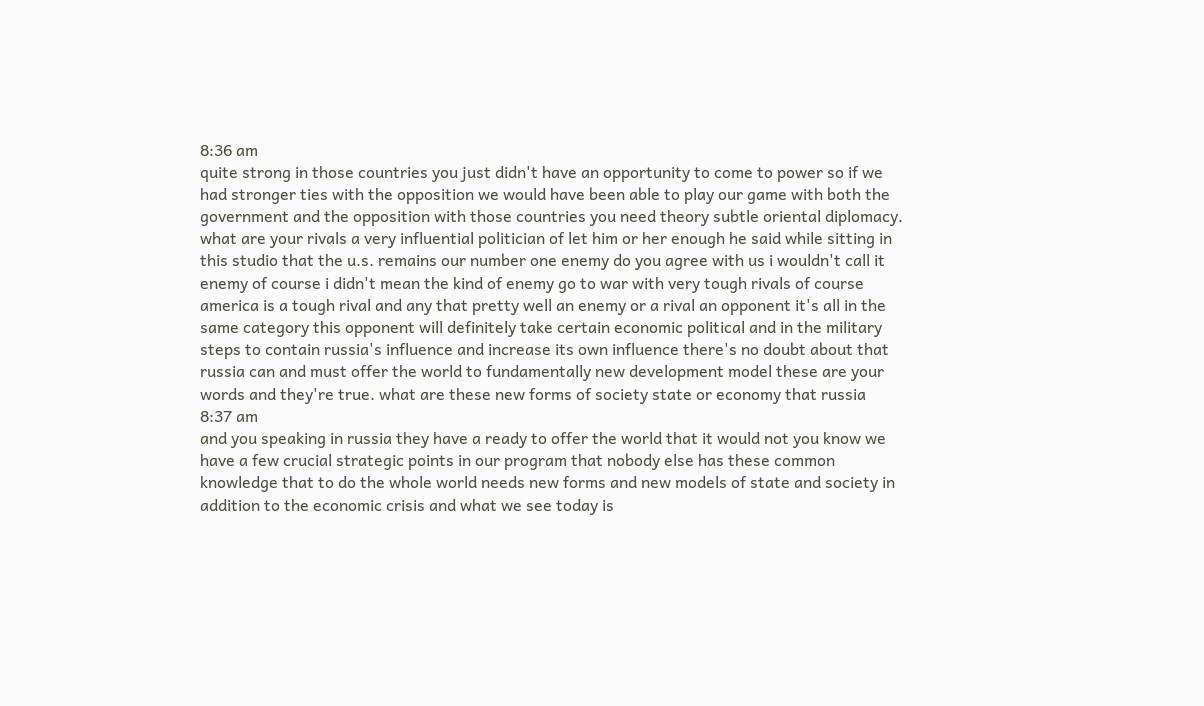8:36 am
quite strong in those countries you just didn't have an opportunity to come to power so if we had stronger ties with the opposition we would have been able to play our game with both the government and the opposition with those countries you need theory subtle oriental diplomacy. what are your rivals a very influential politician of let him or her enough he said while sitting in this studio that the u.s. remains our number one enemy do you agree with us i wouldn't call it enemy of course i didn't mean the kind of enemy go to war with very tough rivals of course america is a tough rival and any that pretty well an enemy or a rival an opponent it's all in the same category this opponent will definitely take certain economic political and in the military steps to contain russia's influence and increase its own influence there's no doubt about that russia can and must offer the world to fundamentally new development model these are your words and they're true. what are these new forms of society state or economy that russia
8:37 am
and you speaking in russia they have a ready to offer the world that it would not you know we have a few crucial strategic points in our program that nobody else has these common knowledge that to do the whole world needs new forms and new models of state and society in addition to the economic crisis and what we see today is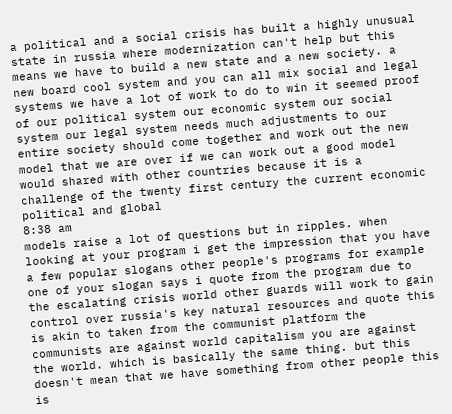a political and a social crisis has built a highly unusual state in russia where modernization can't help but this means we have to build a new state and a new society. a new board cool system and you can all mix social and legal systems we have a lot of work to do to win it seemed proof of our political system our economic system our social system our legal system needs much adjustments to our entire society should come together and work out the new model that we are over if we can work out a good model would shared with other countries because it is a challenge of the twenty first century the current economic political and global
8:38 am
models raise a lot of questions but in ripples. when looking at your program i get the impression that you have a few popular slogans other people's programs for example one of your slogan says i quote from the program due to the escalating crisis world other guards will work to gain control over russia's key natural resources and quote this is akin to taken from the communist platform the communists are against world capitalism you are against the world. which is basically the same thing. but this doesn't mean that we have something from other people this is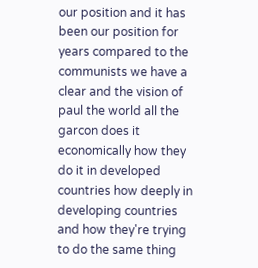our position and it has been our position for years compared to the communists we have a clear and the vision of paul the world all the garcon does it economically how they do it in developed countries how deeply in developing countries and how they're trying to do the same thing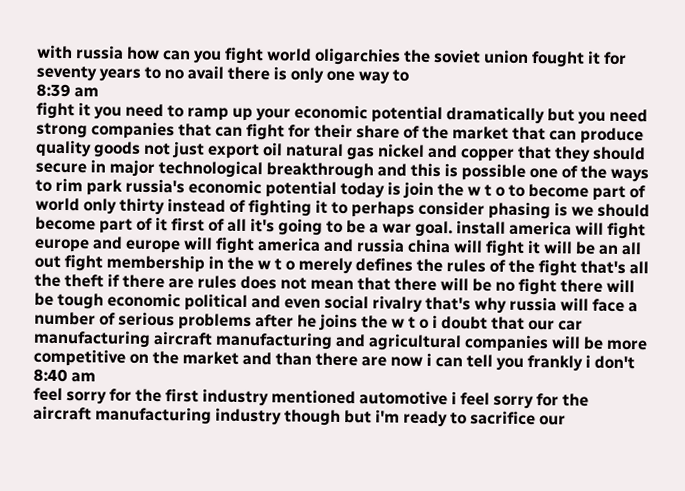with russia how can you fight world oligarchies the soviet union fought it for seventy years to no avail there is only one way to
8:39 am
fight it you need to ramp up your economic potential dramatically but you need strong companies that can fight for their share of the market that can produce quality goods not just export oil natural gas nickel and copper that they should secure in major technological breakthrough and this is possible one of the ways to rim park russia's economic potential today is join the w t o to become part of world only thirty instead of fighting it to perhaps consider phasing is we should become part of it first of all it's going to be a war goal. install america will fight europe and europe will fight america and russia china will fight it will be an all out fight membership in the w t o merely defines the rules of the fight that's all the theft if there are rules does not mean that there will be no fight there will be tough economic political and even social rivalry that's why russia will face a number of serious problems after he joins the w t o i doubt that our car manufacturing aircraft manufacturing and agricultural companies will be more competitive on the market and than there are now i can tell you frankly i don't
8:40 am
feel sorry for the first industry mentioned automotive i feel sorry for the aircraft manufacturing industry though but i'm ready to sacrifice our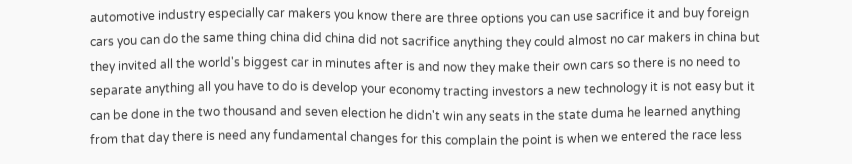automotive industry especially car makers you know there are three options you can use sacrifice it and buy foreign cars you can do the same thing china did china did not sacrifice anything they could almost no car makers in china but they invited all the world's biggest car in minutes after is and now they make their own cars so there is no need to separate anything all you have to do is develop your economy tracting investors a new technology it is not easy but it can be done in the two thousand and seven election he didn't win any seats in the state duma he learned anything from that day there is need any fundamental changes for this complain the point is when we entered the race less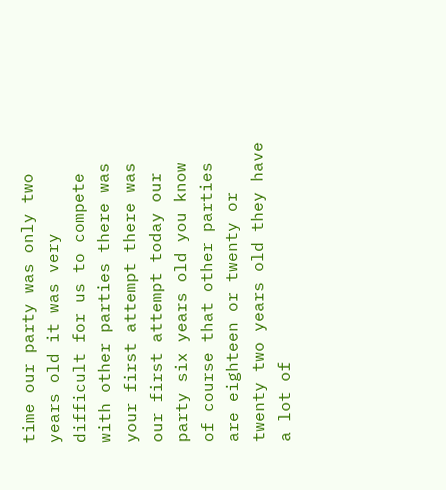time our party was only two years old it was very difficult for us to compete with other parties there was your first attempt there was our first attempt today our party six years old you know of course that other parties are eighteen or twenty or twenty two years old they have a lot of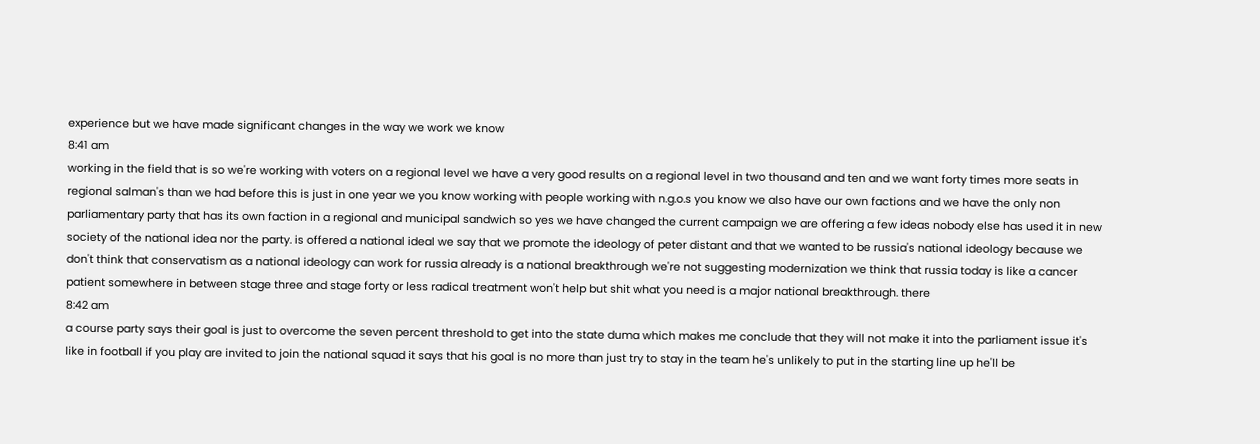experience but we have made significant changes in the way we work we know
8:41 am
working in the field that is so we're working with voters on a regional level we have a very good results on a regional level in two thousand and ten and we want forty times more seats in regional salman's than we had before this is just in one year we you know working with people working with n.g.o.s you know we also have our own factions and we have the only non parliamentary party that has its own faction in a regional and municipal sandwich so yes we have changed the current campaign we are offering a few ideas nobody else has used it in new society of the national idea nor the party. is offered a national ideal we say that we promote the ideology of peter distant and that we wanted to be russia's national ideology because we don't think that conservatism as a national ideology can work for russia already is a national breakthrough we're not suggesting modernization we think that russia today is like a cancer patient somewhere in between stage three and stage forty or less radical treatment won't help but shit what you need is a major national breakthrough. there
8:42 am
a course party says their goal is just to overcome the seven percent threshold to get into the state duma which makes me conclude that they will not make it into the parliament issue it's like in football if you play are invited to join the national squad it says that his goal is no more than just try to stay in the team he's unlikely to put in the starting line up he'll be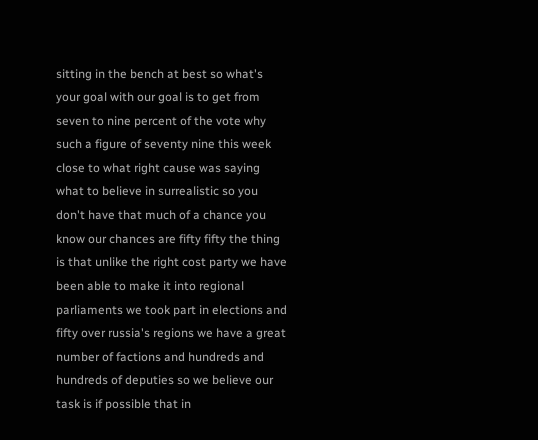sitting in the bench at best so what's your goal with our goal is to get from seven to nine percent of the vote why such a figure of seventy nine this week close to what right cause was saying what to believe in surrealistic so you don't have that much of a chance you know our chances are fifty fifty the thing is that unlike the right cost party we have been able to make it into regional parliaments we took part in elections and fifty over russia's regions we have a great number of factions and hundreds and hundreds of deputies so we believe our task is if possible that in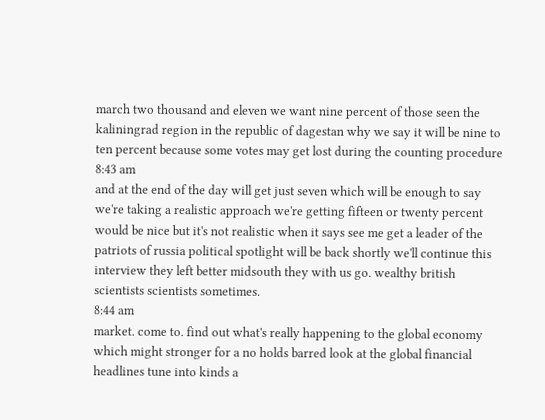march two thousand and eleven we want nine percent of those seen the kaliningrad region in the republic of dagestan why we say it will be nine to ten percent because some votes may get lost during the counting procedure
8:43 am
and at the end of the day will get just seven which will be enough to say we're taking a realistic approach we're getting fifteen or twenty percent would be nice but it's not realistic when it says see me get a leader of the patriots of russia political spotlight will be back shortly we'll continue this interview they left better midsouth they with us go. wealthy british scientists scientists sometimes.
8:44 am
market. come to. find out what's really happening to the global economy which might stronger for a no holds barred look at the global financial headlines tune into kinds a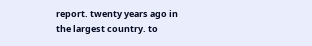report. twenty years ago in the largest country. to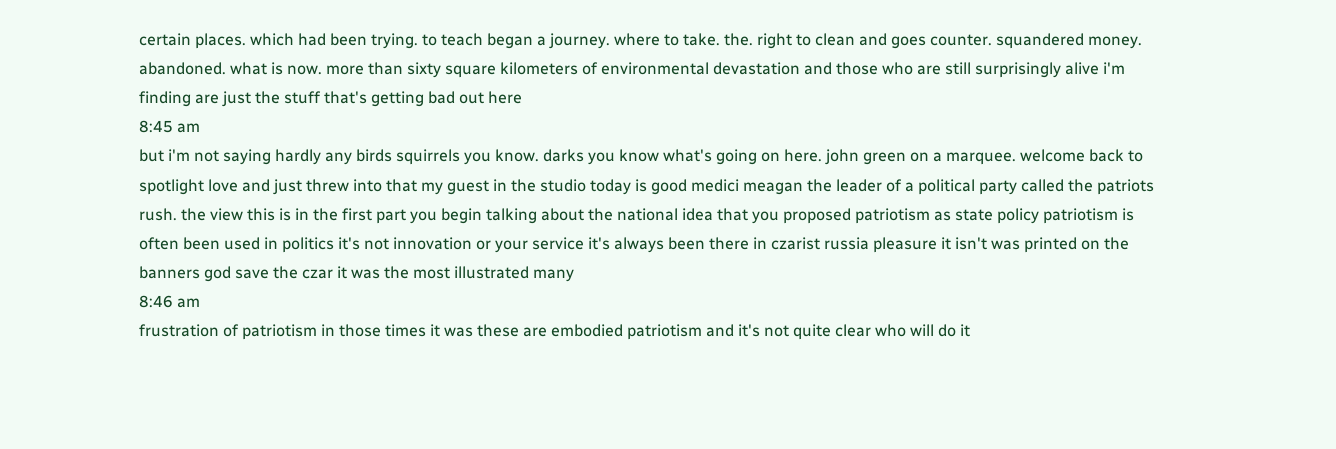certain places. which had been trying. to teach began a journey. where to take. the. right to clean and goes counter. squandered money. abandoned. what is now. more than sixty square kilometers of environmental devastation and those who are still surprisingly alive i'm finding are just the stuff that's getting bad out here
8:45 am
but i'm not saying hardly any birds squirrels you know. darks you know what's going on here. john green on a marquee. welcome back to spotlight love and just threw into that my guest in the studio today is good medici meagan the leader of a political party called the patriots rush. the view this is in the first part you begin talking about the national idea that you proposed patriotism as state policy patriotism is often been used in politics it's not innovation or your service it's always been there in czarist russia pleasure it isn't was printed on the banners god save the czar it was the most illustrated many
8:46 am
frustration of patriotism in those times it was these are embodied patriotism and it's not quite clear who will do it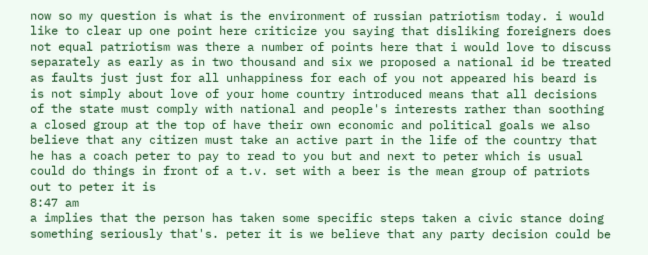now so my question is what is the environment of russian patriotism today. i would like to clear up one point here criticize you saying that disliking foreigners does not equal patriotism was there a number of points here that i would love to discuss separately as early as in two thousand and six we proposed a national id be treated as faults just just for all unhappiness for each of you not appeared his beard is is not simply about love of your home country introduced means that all decisions of the state must comply with national and people's interests rather than soothing a closed group at the top of have their own economic and political goals we also believe that any citizen must take an active part in the life of the country that he has a coach peter to pay to read to you but and next to peter which is usual could do things in front of a t.v. set with a beer is the mean group of patriots out to peter it is
8:47 am
a implies that the person has taken some specific steps taken a civic stance doing something seriously that's. peter it is we believe that any party decision could be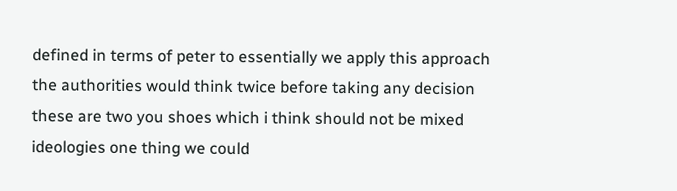defined in terms of peter to essentially we apply this approach the authorities would think twice before taking any decision these are two you shoes which i think should not be mixed ideologies one thing we could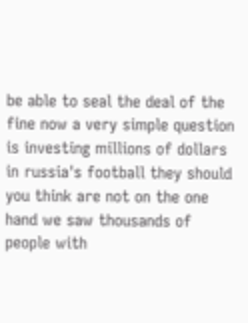be able to seal the deal of the fine now a very simple question is investing millions of dollars in russia's football they should you think are not on the one hand we saw thousands of people with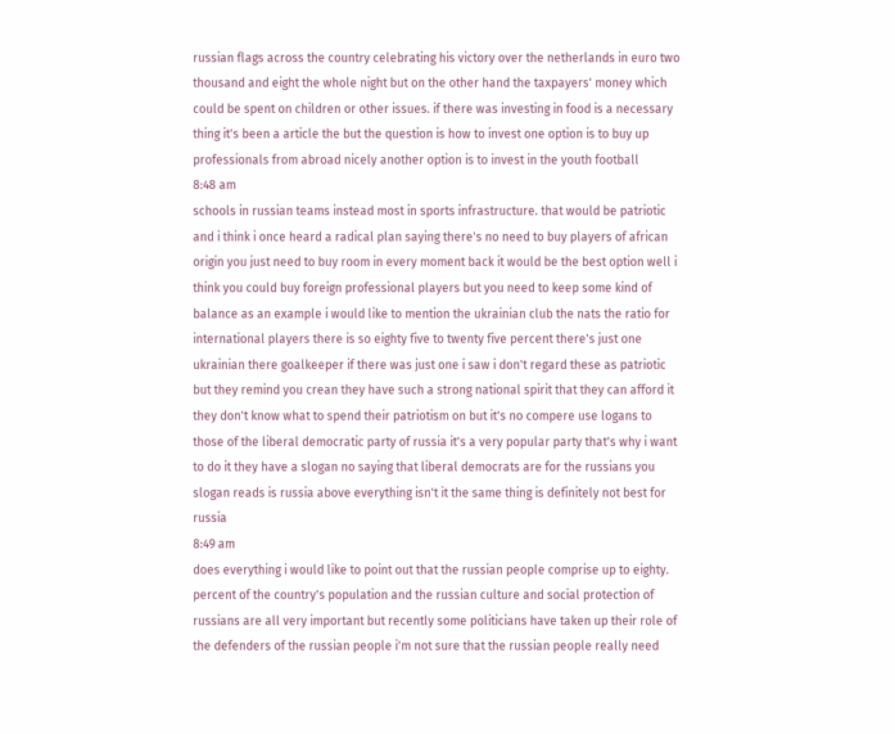russian flags across the country celebrating his victory over the netherlands in euro two thousand and eight the whole night but on the other hand the taxpayers' money which could be spent on children or other issues. if there was investing in food is a necessary thing it's been a article the but the question is how to invest one option is to buy up professionals from abroad nicely another option is to invest in the youth football
8:48 am
schools in russian teams instead most in sports infrastructure. that would be patriotic and i think i once heard a radical plan saying there's no need to buy players of african origin you just need to buy room in every moment back it would be the best option well i think you could buy foreign professional players but you need to keep some kind of balance as an example i would like to mention the ukrainian club the nats the ratio for international players there is so eighty five to twenty five percent there's just one ukrainian there goalkeeper if there was just one i saw i don't regard these as patriotic but they remind you crean they have such a strong national spirit that they can afford it they don't know what to spend their patriotism on but it's no compere use logans to those of the liberal democratic party of russia it's a very popular party that's why i want to do it they have a slogan no saying that liberal democrats are for the russians you slogan reads is russia above everything isn't it the same thing is definitely not best for russia
8:49 am
does everything i would like to point out that the russian people comprise up to eighty. percent of the country's population and the russian culture and social protection of russians are all very important but recently some politicians have taken up their role of the defenders of the russian people i'm not sure that the russian people really need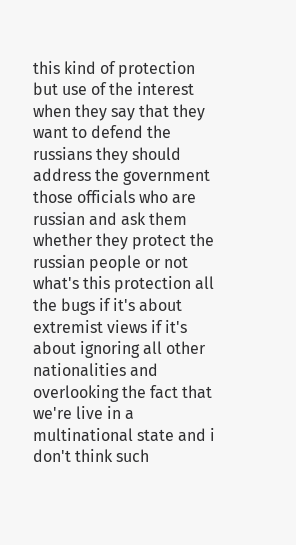this kind of protection but use of the interest when they say that they want to defend the russians they should address the government those officials who are russian and ask them whether they protect the russian people or not what's this protection all the bugs if it's about extremist views if it's about ignoring all other nationalities and overlooking the fact that we're live in a multinational state and i don't think such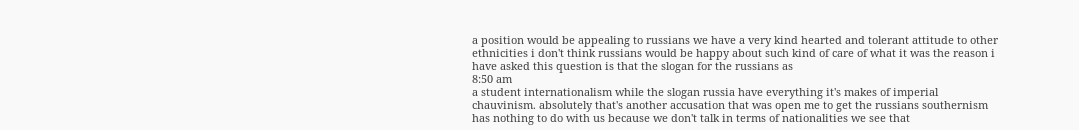a position would be appealing to russians we have a very kind hearted and tolerant attitude to other ethnicities i don't think russians would be happy about such kind of care of what it was the reason i have asked this question is that the slogan for the russians as
8:50 am
a student internationalism while the slogan russia have everything it's makes of imperial chauvinism. absolutely that's another accusation that was open me to get the russians southernism has nothing to do with us because we don't talk in terms of nationalities we see that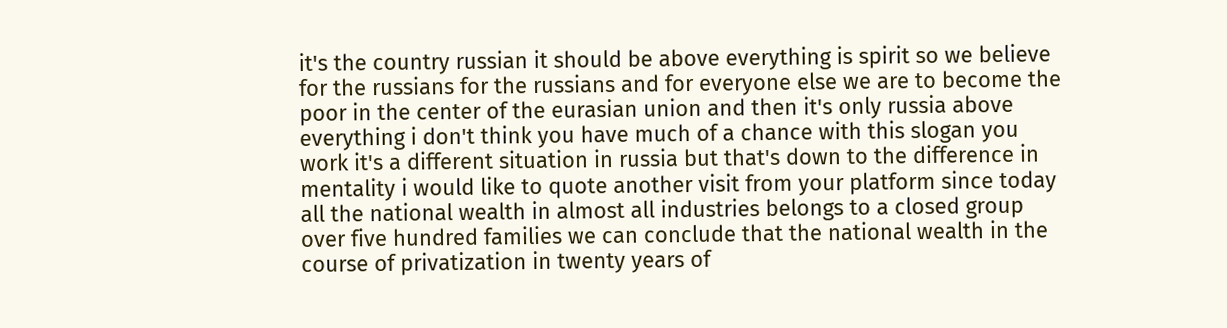it's the country russian it should be above everything is spirit so we believe for the russians for the russians and for everyone else we are to become the poor in the center of the eurasian union and then it's only russia above everything i don't think you have much of a chance with this slogan you work it's a different situation in russia but that's down to the difference in mentality i would like to quote another visit from your platform since today all the national wealth in almost all industries belongs to a closed group over five hundred families we can conclude that the national wealth in the course of privatization in twenty years of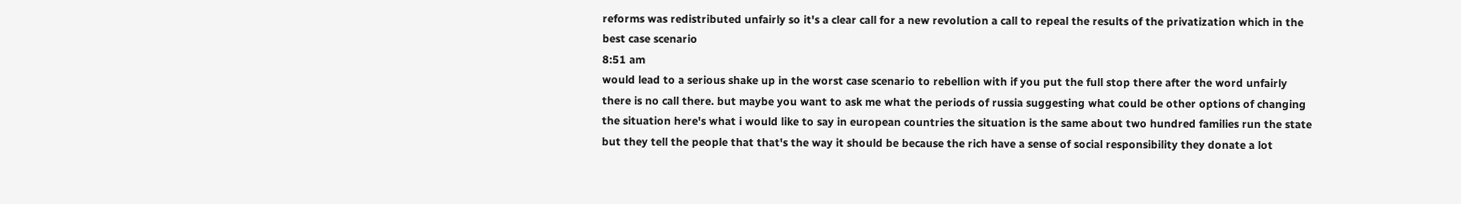reforms was redistributed unfairly so it's a clear call for a new revolution a call to repeal the results of the privatization which in the best case scenario
8:51 am
would lead to a serious shake up in the worst case scenario to rebellion with if you put the full stop there after the word unfairly there is no call there. but maybe you want to ask me what the periods of russia suggesting what could be other options of changing the situation here's what i would like to say in european countries the situation is the same about two hundred families run the state but they tell the people that that's the way it should be because the rich have a sense of social responsibility they donate a lot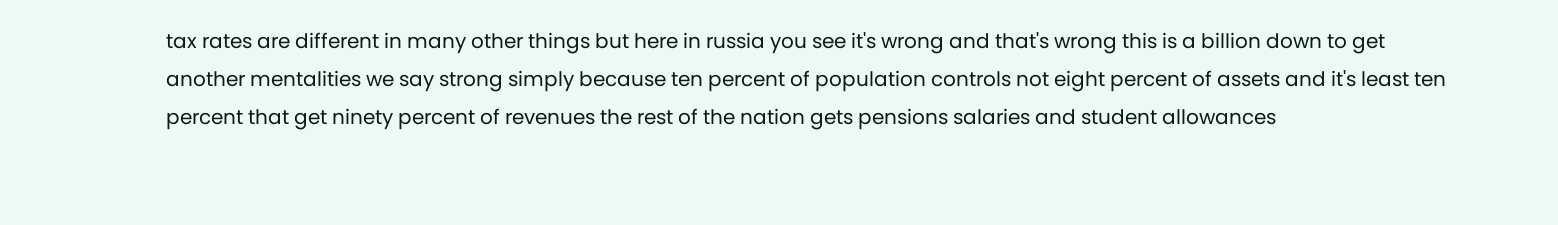tax rates are different in many other things but here in russia you see it's wrong and that's wrong this is a billion down to get another mentalities we say strong simply because ten percent of population controls not eight percent of assets and it's least ten percent that get ninety percent of revenues the rest of the nation gets pensions salaries and student allowances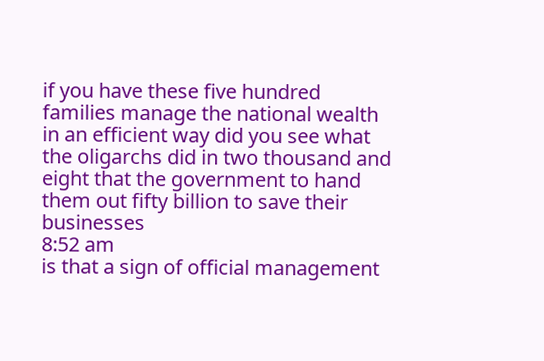if you have these five hundred families manage the national wealth in an efficient way did you see what the oligarchs did in two thousand and eight that the government to hand them out fifty billion to save their businesses
8:52 am
is that a sign of official management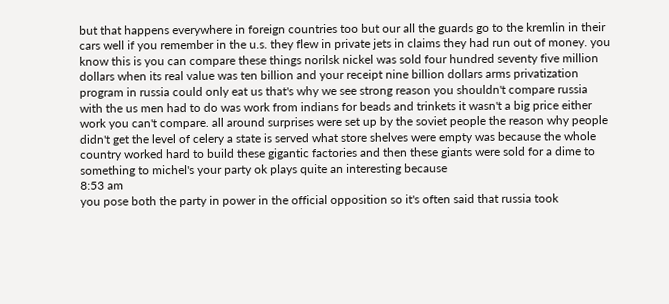but that happens everywhere in foreign countries too but our all the guards go to the kremlin in their cars well if you remember in the u.s. they flew in private jets in claims they had run out of money. you know this is you can compare these things norilsk nickel was sold four hundred seventy five million dollars when its real value was ten billion and your receipt nine billion dollars arms privatization program in russia could only eat us that's why we see strong reason you shouldn't compare russia with the us men had to do was work from indians for beads and trinkets it wasn't a big price either work you can't compare. all around surprises were set up by the soviet people the reason why people didn't get the level of celery a state is served what store shelves were empty was because the whole country worked hard to build these gigantic factories and then these giants were sold for a dime to something to michel's your party ok plays quite an interesting because
8:53 am
you pose both the party in power in the official opposition so it's often said that russia took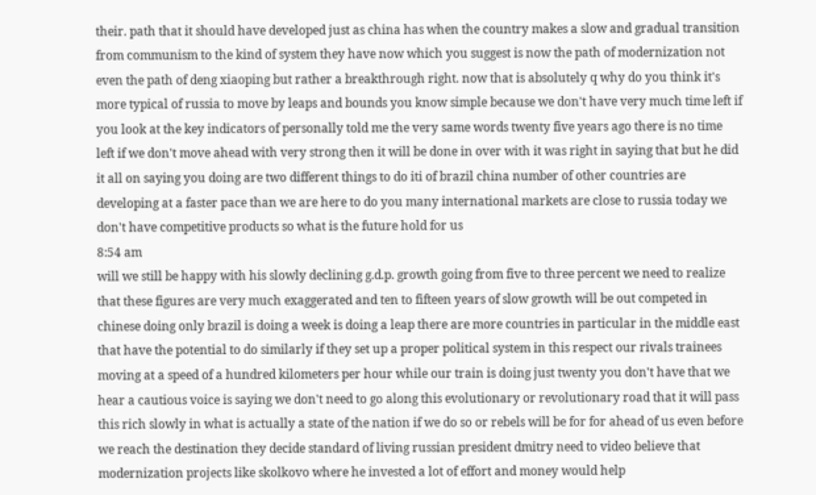their. path that it should have developed just as china has when the country makes a slow and gradual transition from communism to the kind of system they have now which you suggest is now the path of modernization not even the path of deng xiaoping but rather a breakthrough right. now that is absolutely q why do you think it's more typical of russia to move by leaps and bounds you know simple because we don't have very much time left if you look at the key indicators of personally told me the very same words twenty five years ago there is no time left if we don't move ahead with very strong then it will be done in over with it was right in saying that but he did it all on saying you doing are two different things to do iti of brazil china number of other countries are developing at a faster pace than we are here to do you many international markets are close to russia today we don't have competitive products so what is the future hold for us
8:54 am
will we still be happy with his slowly declining g.d.p. growth going from five to three percent we need to realize that these figures are very much exaggerated and ten to fifteen years of slow growth will be out competed in chinese doing only brazil is doing a week is doing a leap there are more countries in particular in the middle east that have the potential to do similarly if they set up a proper political system in this respect our rivals trainees moving at a speed of a hundred kilometers per hour while our train is doing just twenty you don't have that we hear a cautious voice is saying we don't need to go along this evolutionary or revolutionary road that it will pass this rich slowly in what is actually a state of the nation if we do so or rebels will be for for ahead of us even before we reach the destination they decide standard of living russian president dmitry need to video believe that modernization projects like skolkovo where he invested a lot of effort and money would help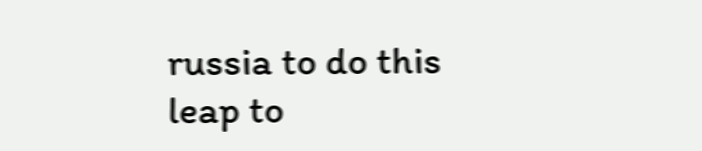russia to do this leap to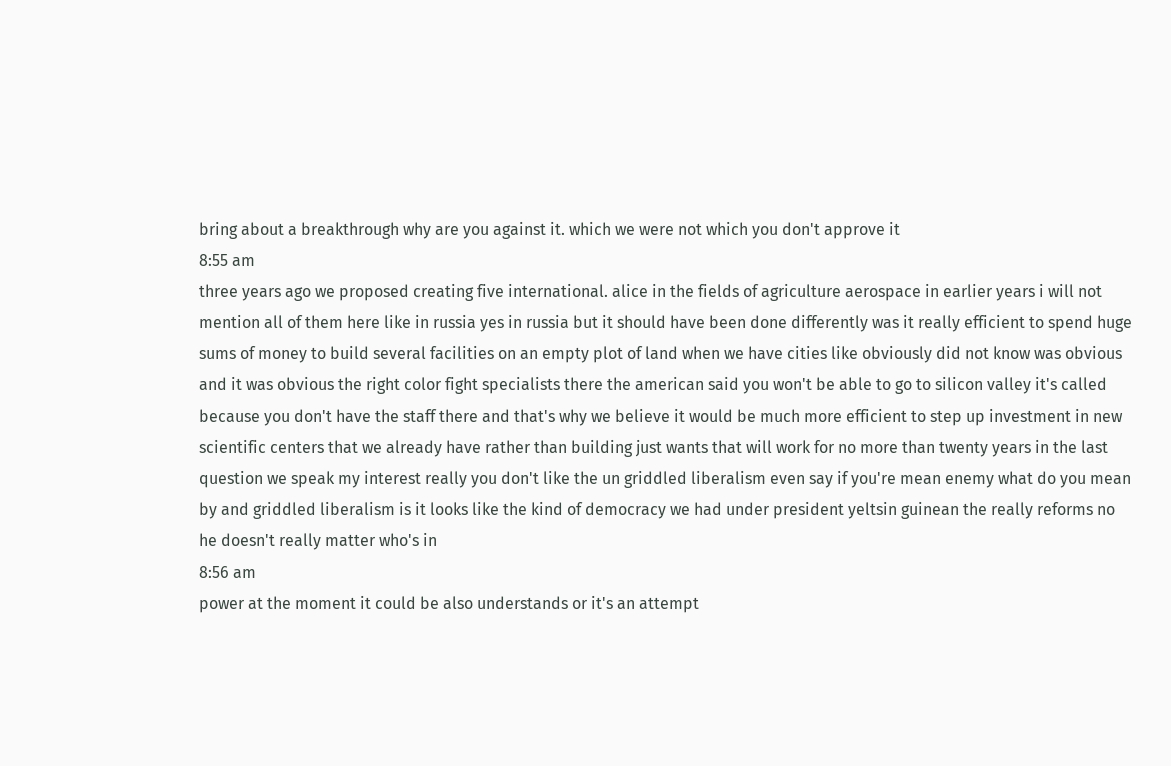bring about a breakthrough why are you against it. which we were not which you don't approve it
8:55 am
three years ago we proposed creating five international. alice in the fields of agriculture aerospace in earlier years i will not mention all of them here like in russia yes in russia but it should have been done differently was it really efficient to spend huge sums of money to build several facilities on an empty plot of land when we have cities like obviously did not know was obvious and it was obvious the right color fight specialists there the american said you won't be able to go to silicon valley it's called because you don't have the staff there and that's why we believe it would be much more efficient to step up investment in new scientific centers that we already have rather than building just wants that will work for no more than twenty years in the last question we speak my interest really you don't like the un griddled liberalism even say if you're mean enemy what do you mean by and griddled liberalism is it looks like the kind of democracy we had under president yeltsin guinean the really reforms no he doesn't really matter who's in
8:56 am
power at the moment it could be also understands or it's an attempt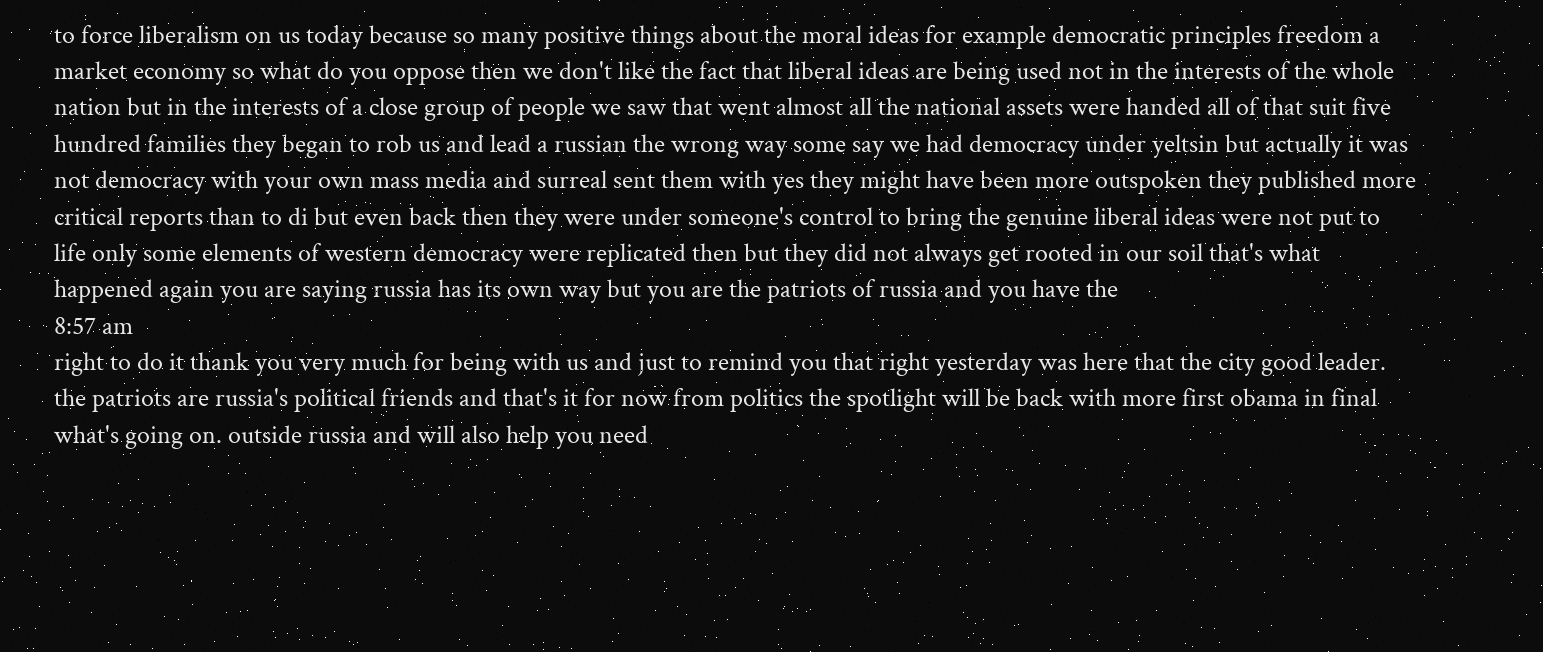to force liberalism on us today because so many positive things about the moral ideas for example democratic principles freedom a market economy so what do you oppose then we don't like the fact that liberal ideas are being used not in the interests of the whole nation but in the interests of a close group of people we saw that went almost all the national assets were handed all of that suit five hundred families they began to rob us and lead a russian the wrong way some say we had democracy under yeltsin but actually it was not democracy with your own mass media and surreal sent them with yes they might have been more outspoken they published more critical reports than to di but even back then they were under someone's control to bring the genuine liberal ideas were not put to life only some elements of western democracy were replicated then but they did not always get rooted in our soil that's what happened again you are saying russia has its own way but you are the patriots of russia and you have the
8:57 am
right to do it thank you very much for being with us and just to remind you that right yesterday was here that the city good leader. the patriots are russia's political friends and that's it for now from politics the spotlight will be back with more first obama in final what's going on. outside russia and will also help you need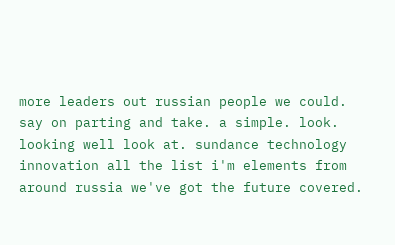more leaders out russian people we could. say on parting and take. a simple. look. looking well look at. sundance technology innovation all the list i'm elements from around russia we've got the future covered.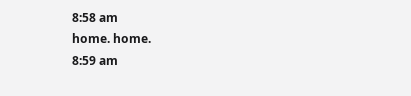8:58 am
home. home.
8:59 am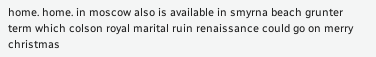home. home. in moscow also is available in smyrna beach grunter term which colson royal marital ruin renaissance could go on merry christmas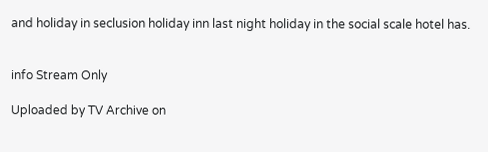and holiday in seclusion holiday inn last night holiday in the social scale hotel has.


info Stream Only

Uploaded by TV Archive on